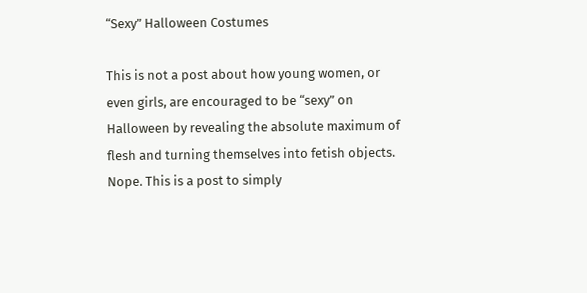“Sexy” Halloween Costumes

This is not a post about how young women, or even girls, are encouraged to be “sexy” on Halloween by revealing the absolute maximum of flesh and turning themselves into fetish objects. Nope. This is a post to simply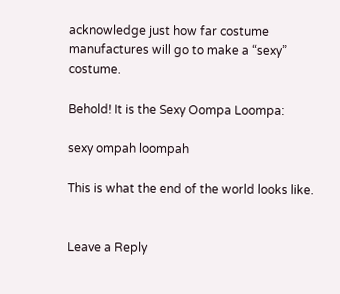acknowledge just how far costume manufactures will go to make a “sexy” costume.

Behold! It is the Sexy Oompa Loompa:

sexy ompah loompah

This is what the end of the world looks like.


Leave a Reply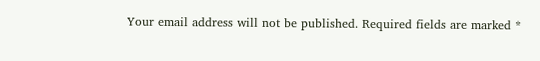Your email address will not be published. Required fields are marked *